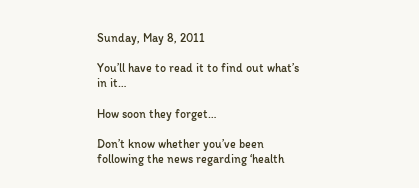Sunday, May 8, 2011

You’ll have to read it to find out what’s in it…

How soon they forget…

Don’t know whether you’ve been following the news regarding ‘health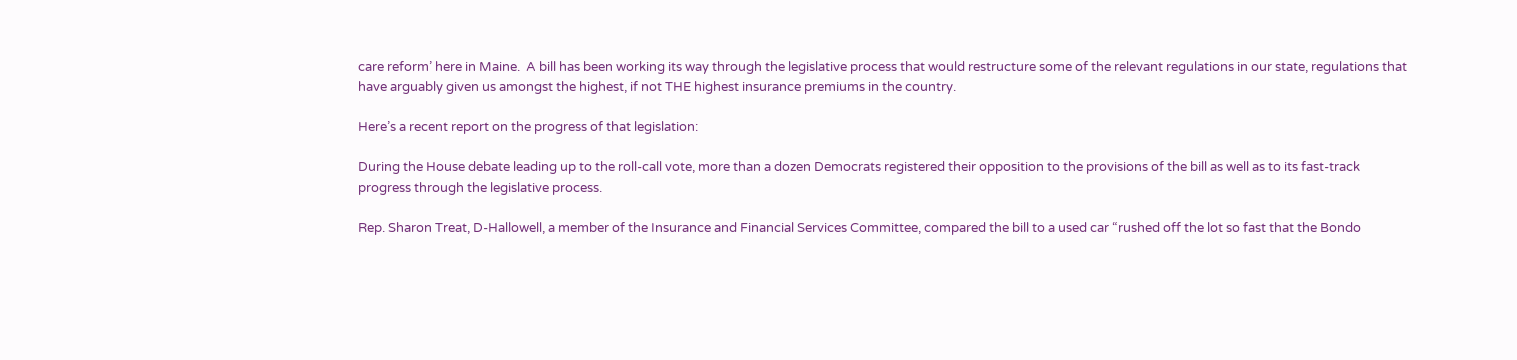care reform’ here in Maine.  A bill has been working its way through the legislative process that would restructure some of the relevant regulations in our state, regulations that have arguably given us amongst the highest, if not THE highest insurance premiums in the country.

Here’s a recent report on the progress of that legislation:

During the House debate leading up to the roll-call vote, more than a dozen Democrats registered their opposition to the provisions of the bill as well as to its fast-track progress through the legislative process.

Rep. Sharon Treat, D-Hallowell, a member of the Insurance and Financial Services Committee, compared the bill to a used car “rushed off the lot so fast that the Bondo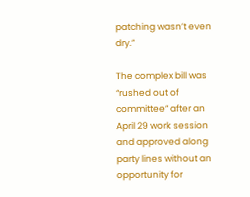patching wasn’t even dry.”

The complex bill was “rushed out of committee” after an April 29 work session and approved along party lines without an opportunity for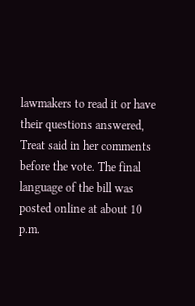lawmakers to read it or have their questions answered, Treat said in her comments before the vote. The final language of the bill was posted online at about 10 p.m.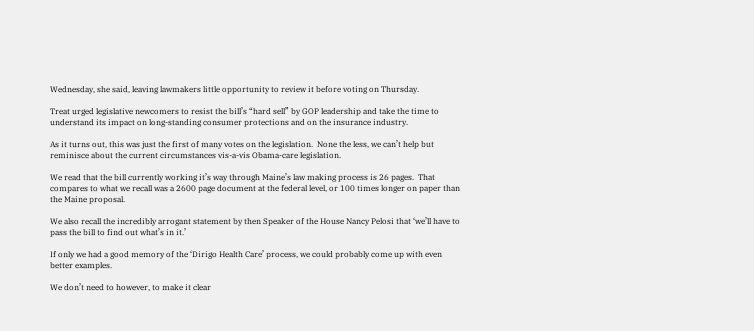Wednesday, she said, leaving lawmakers little opportunity to review it before voting on Thursday.

Treat urged legislative newcomers to resist the bill’s “hard sell” by GOP leadership and take the time to understand its impact on long-standing consumer protections and on the insurance industry.

As it turns out, this was just the first of many votes on the legislation.  None the less, we can’t help but reminisce about the current circumstances vis-a-vis Obama-care legislation.

We read that the bill currently working it’s way through Maine’s law making process is 26 pages.  That compares to what we recall was a 2600 page document at the federal level, or 100 times longer on paper than the Maine proposal.

We also recall the incredibly arrogant statement by then Speaker of the House Nancy Pelosi that ‘we’ll have to pass the bill to find out what’s in it.’

If only we had a good memory of the ‘Dirigo Health Care’ process, we could probably come up with even better examples.

We don’t need to however, to make it clear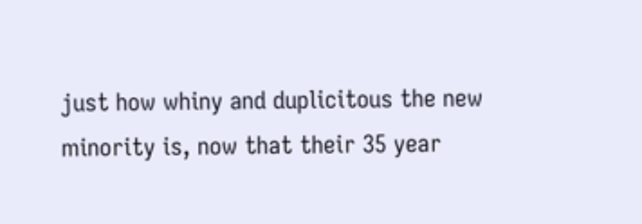just how whiny and duplicitous the new minority is, now that their 35 year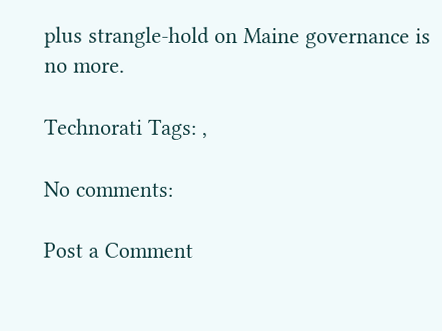plus strangle-hold on Maine governance is no more.

Technorati Tags: ,

No comments:

Post a Comment